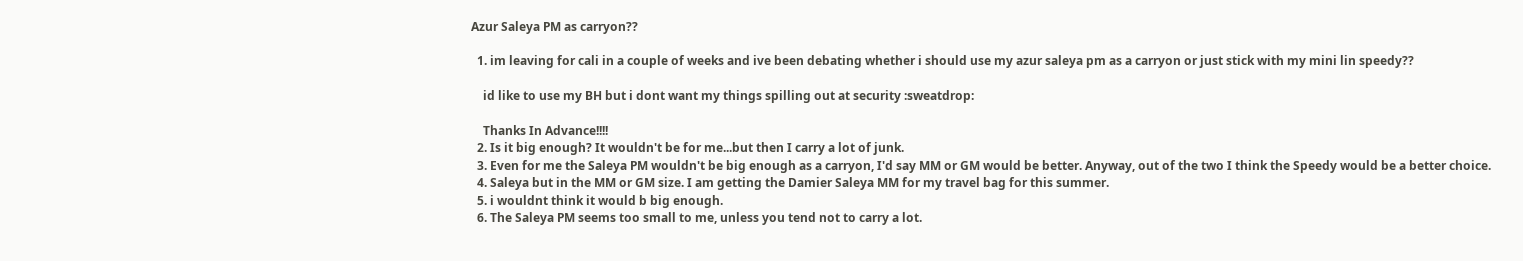Azur Saleya PM as carryon??

  1. im leaving for cali in a couple of weeks and ive been debating whether i should use my azur saleya pm as a carryon or just stick with my mini lin speedy??

    id like to use my BH but i dont want my things spilling out at security :sweatdrop:

    Thanks In Advance!!!!
  2. Is it big enough? It wouldn't be for me...but then I carry a lot of junk.
  3. Even for me the Saleya PM wouldn't be big enough as a carryon, I'd say MM or GM would be better. Anyway, out of the two I think the Speedy would be a better choice.
  4. Saleya but in the MM or GM size. I am getting the Damier Saleya MM for my travel bag for this summer.
  5. i wouldnt think it would b big enough.
  6. The Saleya PM seems too small to me, unless you tend not to carry a lot.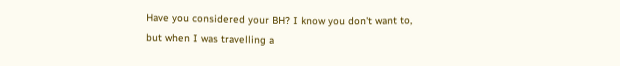Have you considered your BH? I know you don't want to, but when I was travelling a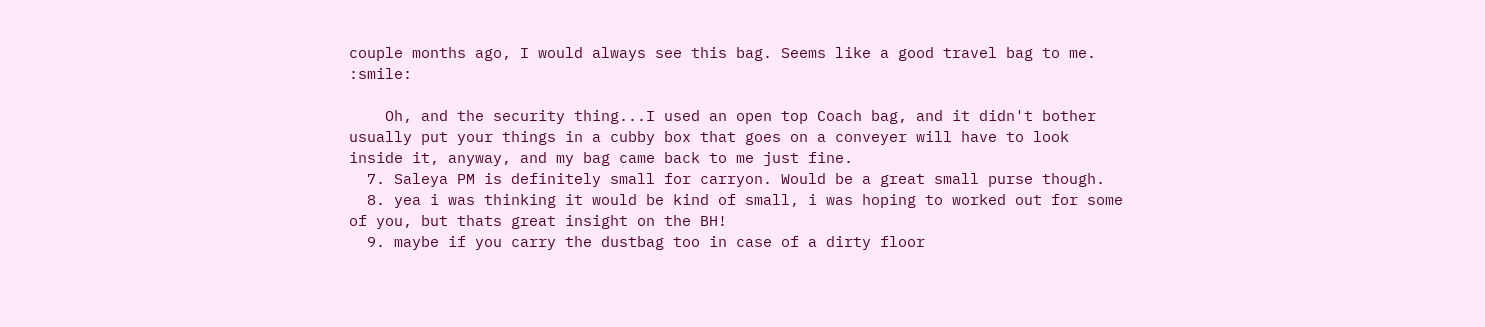couple months ago, I would always see this bag. Seems like a good travel bag to me. :smile:

    Oh, and the security thing...I used an open top Coach bag, and it didn't bother usually put your things in a cubby box that goes on a conveyer will have to look inside it, anyway, and my bag came back to me just fine.
  7. Saleya PM is definitely small for carryon. Would be a great small purse though.
  8. yea i was thinking it would be kind of small, i was hoping to worked out for some of you, but thats great insight on the BH!
  9. maybe if you carry the dustbag too in case of a dirty floor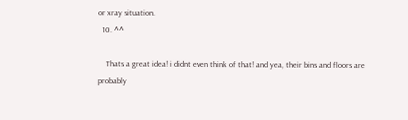or xray situation.
  10. ^^

    Thats a great idea! i didnt even think of that! and yea, their bins and floors are probably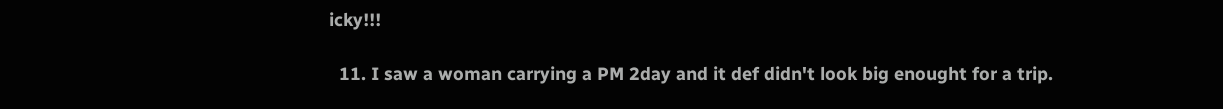icky!!!

  11. I saw a woman carrying a PM 2day and it def didn't look big enought for a trip.